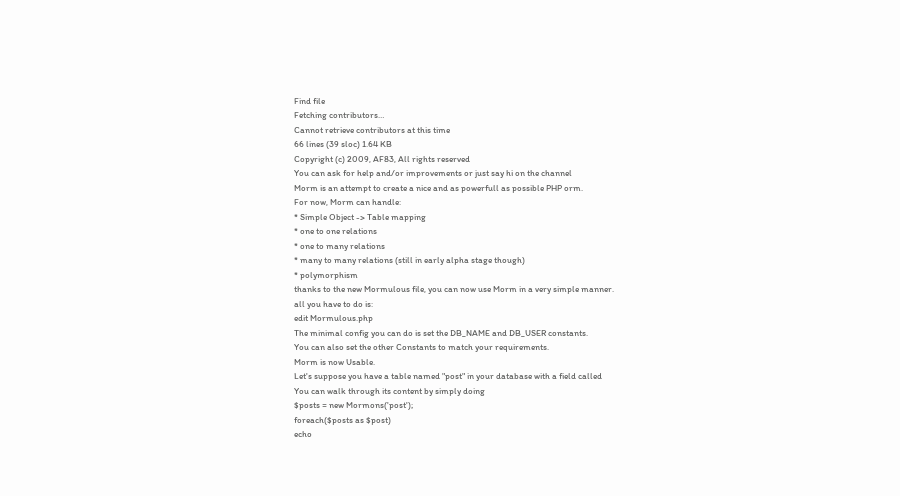Find file
Fetching contributors…
Cannot retrieve contributors at this time
66 lines (39 sloc) 1.64 KB
Copyright (c) 2009, AF83, All rights reserved
You can ask for help and/or improvements or just say hi on the channel
Morm is an attempt to create a nice and as powerfull as possible PHP orm.
For now, Morm can handle:
* Simple Object -> Table mapping
* one to one relations
* one to many relations
* many to many relations (still in early alpha stage though)
* polymorphism
thanks to the new Mormulous file, you can now use Morm in a very simple manner.
all you have to do is:
edit Mormulous.php
The minimal config you can do is set the DB_NAME and DB_USER constants.
You can also set the other Constants to match your requirements.
Morm is now Usable.
Let's suppose you have a table named "post" in your database with a field called
You can walk through its content by simply doing
$posts = new Mormons('post');
foreach($posts as $post)
echo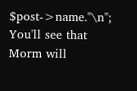$post->name."\n";
You'll see that Morm will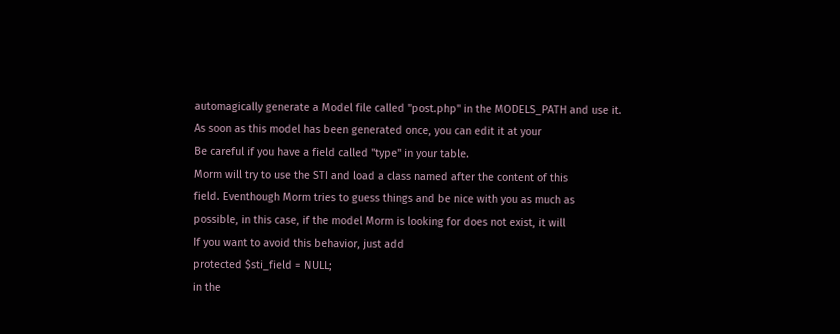automagically generate a Model file called "post.php" in the MODELS_PATH and use it.
As soon as this model has been generated once, you can edit it at your
Be careful if you have a field called "type" in your table.
Morm will try to use the STI and load a class named after the content of this
field. Eventhough Morm tries to guess things and be nice with you as much as
possible, in this case, if the model Morm is looking for does not exist, it will
If you want to avoid this behavior, just add
protected $sti_field = NULL;
in the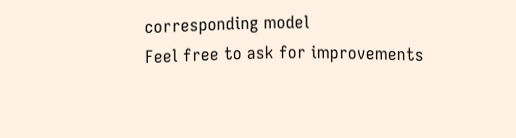corresponding model
Feel free to ask for improvements